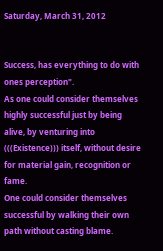Saturday, March 31, 2012


Success, has everything to do with ones perception".
As one could consider themselves highly successful just by being alive, by venturing into (((Existence))) itself, without desire for material gain, recognition or fame.
One could consider themselves successful by walking their own path without casting blame.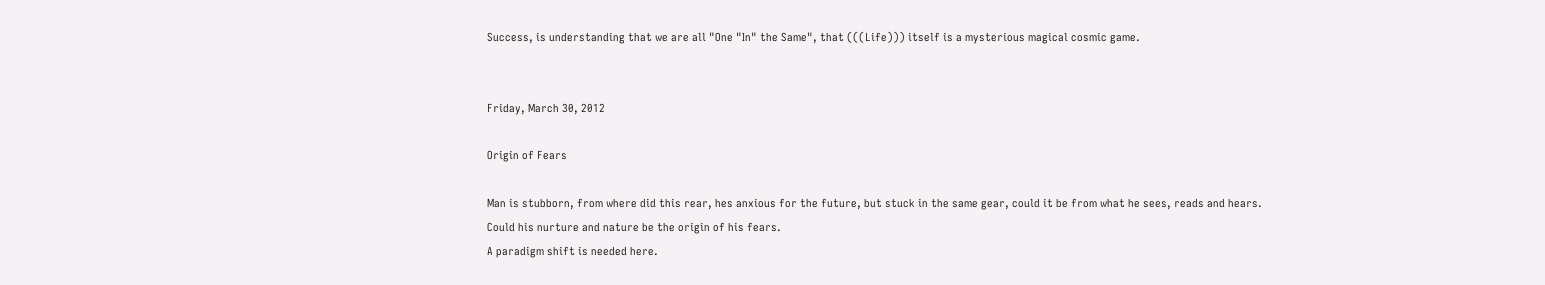Success, is understanding that we are all "One "In" the Same", that (((Life))) itself is a mysterious magical cosmic game.


Friday, March 30, 2012

Origin of Fears

Man is stubborn, from where did this rear, hes anxious for the future, but stuck in the same gear, could it be from what he sees, reads and hears.
Could his nurture and nature be the origin of his fears.
A paradigm shift is needed here.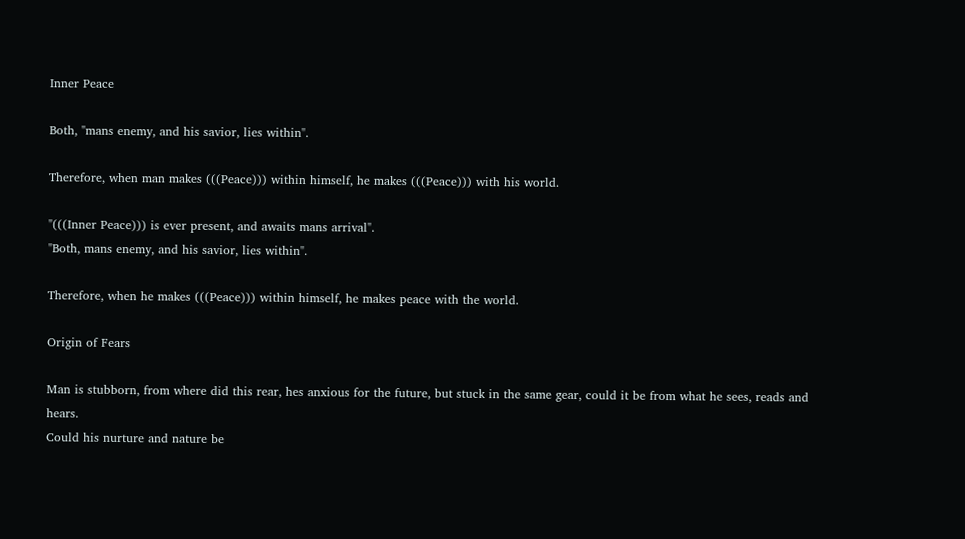Inner Peace

Both, "mans enemy, and his savior, lies within".

Therefore, when man makes (((Peace))) within himself, he makes (((Peace))) with his world.

"(((Inner Peace))) is ever present, and awaits mans arrival".
"Both, mans enemy, and his savior, lies within".

Therefore, when he makes (((Peace))) within himself, he makes peace with the world.

Origin of Fears

Man is stubborn, from where did this rear, hes anxious for the future, but stuck in the same gear, could it be from what he sees, reads and hears.
Could his nurture and nature be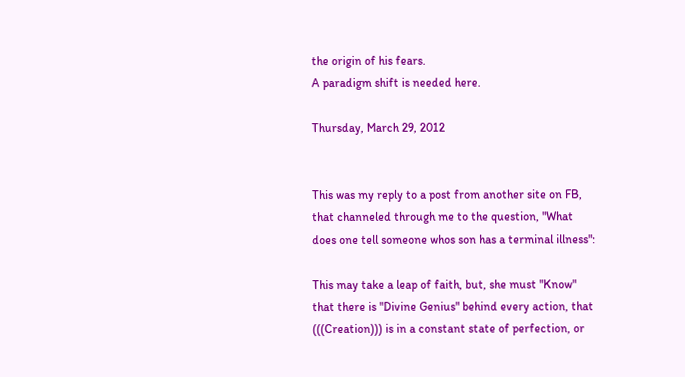the origin of his fears.
A paradigm shift is needed here.

Thursday, March 29, 2012


This was my reply to a post from another site on FB, that channeled through me to the question, "What does one tell someone whos son has a terminal illness":

This may take a leap of faith, but, she must "Know" that there is "Divine Genius" behind every action, that (((Creation))) is in a constant state of perfection, or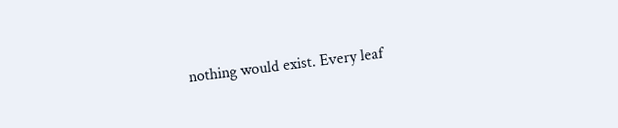nothing would exist. Every leaf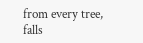from every tree, falls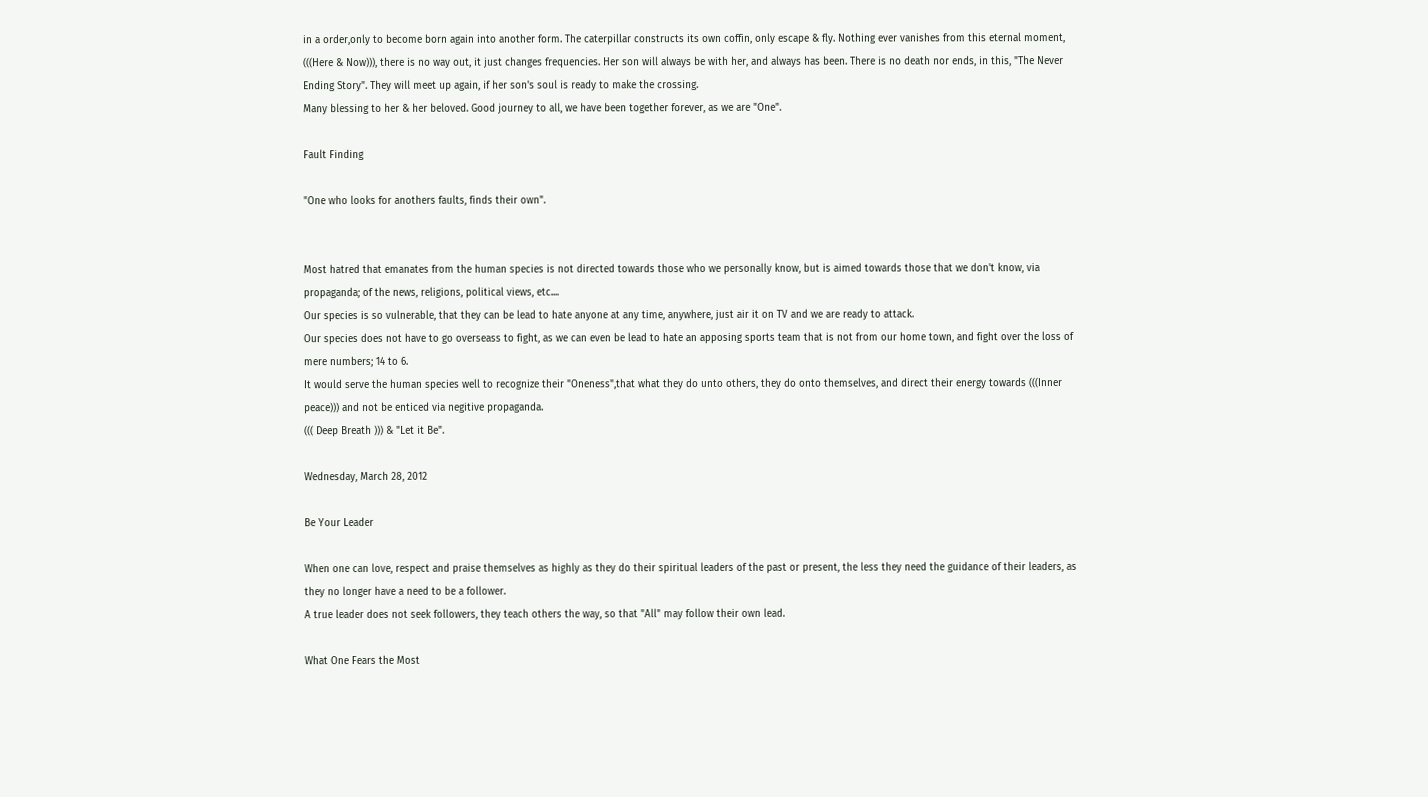in a order,only to become born again into another form. The caterpillar constructs its own coffin, only escape & fly. Nothing ever vanishes from this eternal moment, (((Here & Now))), there is no way out, it just changes frequencies. Her son will always be with her, and always has been. There is no death nor ends, in this, "The Never Ending Story". They will meet up again, if her son's soul is ready to make the crossing.
Many blessing to her & her beloved. Good journey to all, we have been together forever, as we are "One".

Fault Finding

"One who looks for anothers faults, finds their own".


Most hatred that emanates from the human species is not directed towards those who we personally know, but is aimed towards those that we don't know, via propaganda; of the news, religions, political views, etc....
Our species is so vulnerable, that they can be lead to hate anyone at any time, anywhere, just air it on TV and we are ready to attack.
Our species does not have to go overseass to fight, as we can even be lead to hate an apposing sports team that is not from our home town, and fight over the loss of mere numbers; 14 to 6.
It would serve the human species well to recognize their "Oneness",that what they do unto others, they do onto themselves, and direct their energy towards (((Inner peace))) and not be enticed via negitive propaganda.
((( Deep Breath ))) & "Let it Be".

Wednesday, March 28, 2012

Be Your Leader

When one can love, respect and praise themselves as highly as they do their spiritual leaders of the past or present, the less they need the guidance of their leaders, as they no longer have a need to be a follower.
A true leader does not seek followers, they teach others the way, so that "All" may follow their own lead.

What One Fears the Most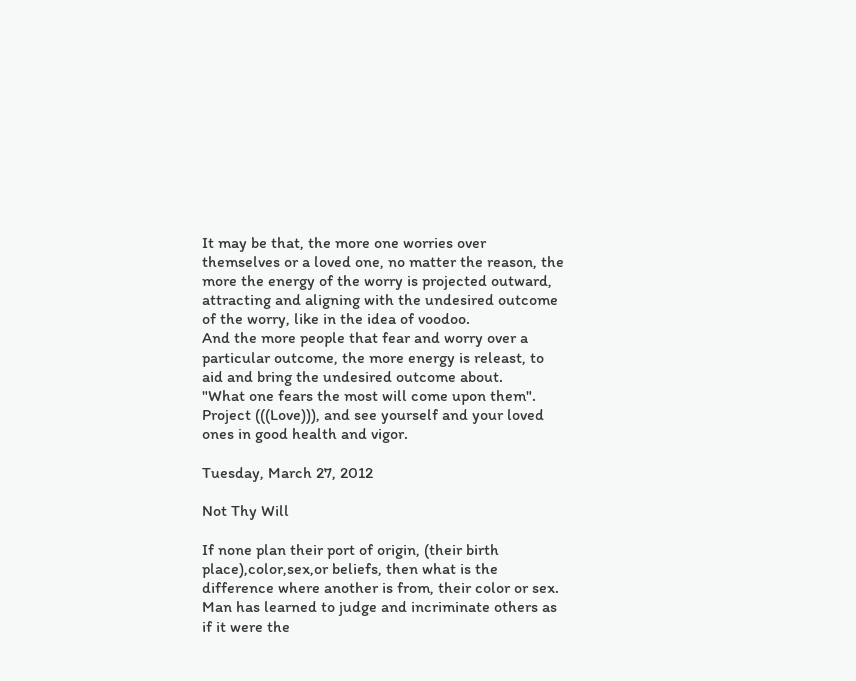It may be that, the more one worries over themselves or a loved one, no matter the reason, the more the energy of the worry is projected outward, attracting and aligning with the undesired outcome of the worry, like in the idea of voodoo.
And the more people that fear and worry over a particular outcome, the more energy is releast, to aid and bring the undesired outcome about.
"What one fears the most will come upon them".
Project (((Love))), and see yourself and your loved ones in good health and vigor.

Tuesday, March 27, 2012

Not Thy Will

If none plan their port of origin, (their birth place),color,sex,or beliefs, then what is the difference where another is from, their color or sex.
Man has learned to judge and incriminate others as if it were the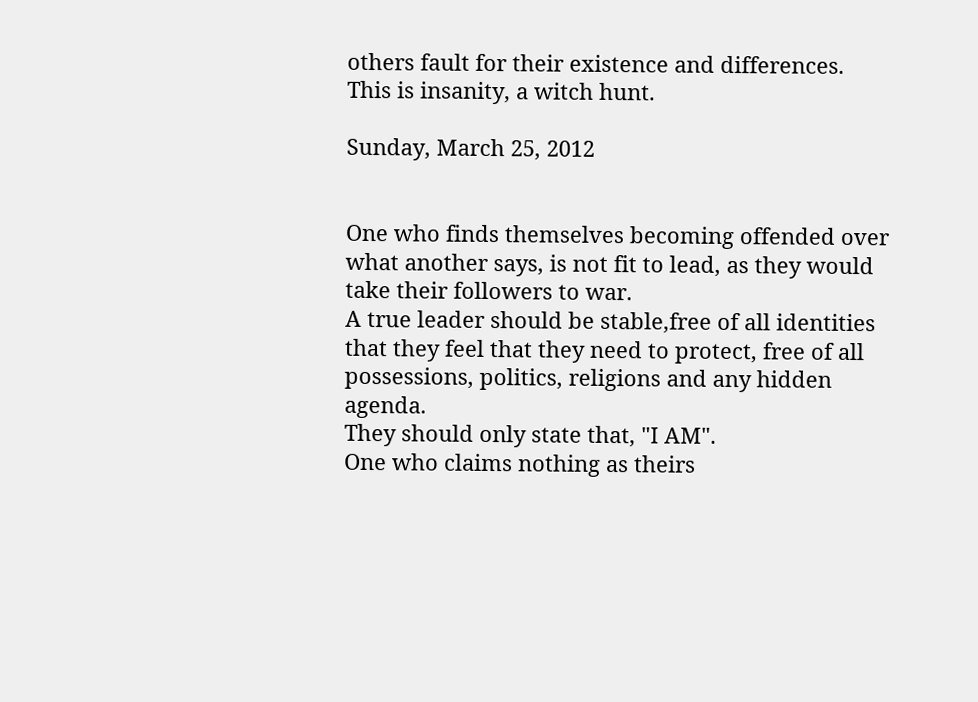others fault for their existence and differences.
This is insanity, a witch hunt.

Sunday, March 25, 2012


One who finds themselves becoming offended over what another says, is not fit to lead, as they would take their followers to war.
A true leader should be stable,free of all identities that they feel that they need to protect, free of all possessions, politics, religions and any hidden agenda.
They should only state that, "I AM".
One who claims nothing as theirs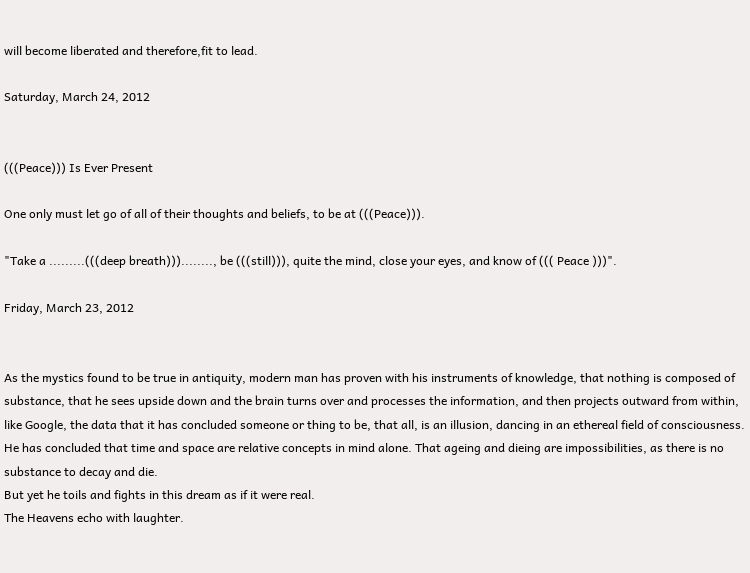will become liberated and therefore,fit to lead.

Saturday, March 24, 2012


(((Peace))) Is Ever Present

One only must let go of all of their thoughts and beliefs, to be at (((Peace))).

"Take a .........(((deep breath)))........, be (((still))), quite the mind, close your eyes, and know of ((( Peace )))".

Friday, March 23, 2012


As the mystics found to be true in antiquity, modern man has proven with his instruments of knowledge, that nothing is composed of substance, that he sees upside down and the brain turns over and processes the information, and then projects outward from within, like Google, the data that it has concluded someone or thing to be, that all, is an illusion, dancing in an ethereal field of consciousness. He has concluded that time and space are relative concepts in mind alone. That ageing and dieing are impossibilities, as there is no substance to decay and die.
But yet he toils and fights in this dream as if it were real.
The Heavens echo with laughter.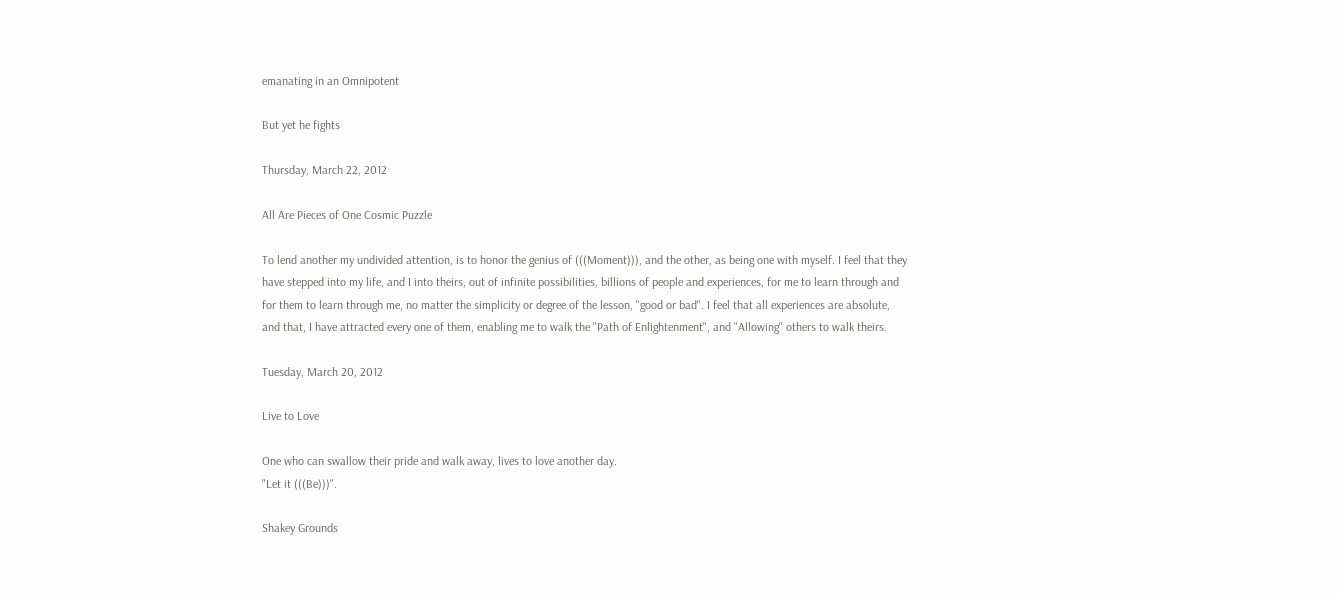emanating in an Omnipotent

But yet he fights

Thursday, March 22, 2012

All Are Pieces of One Cosmic Puzzle

To lend another my undivided attention, is to honor the genius of (((Moment))), and the other, as being one with myself. I feel that they have stepped into my life, and I into theirs, out of infinite possibilities, billions of people and experiences, for me to learn through and for them to learn through me, no matter the simplicity or degree of the lesson, "good or bad". I feel that all experiences are absolute, and that, I have attracted every one of them, enabling me to walk the "Path of Enlightenment", and "Allowing" others to walk theirs.

Tuesday, March 20, 2012

Live to Love

One who can swallow their pride and walk away, lives to love another day.
"Let it (((Be)))".

Shakey Grounds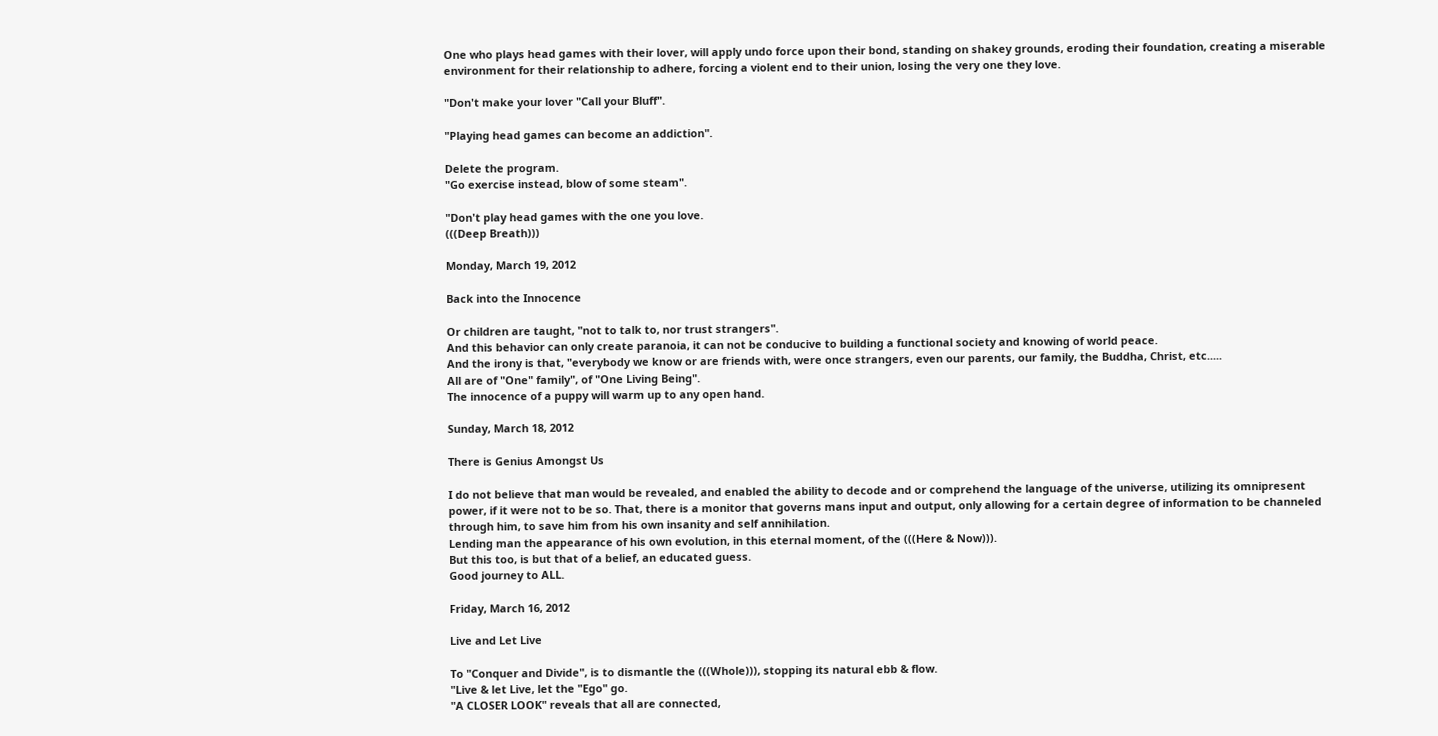One who plays head games with their lover, will apply undo force upon their bond, standing on shakey grounds, eroding their foundation, creating a miserable environment for their relationship to adhere, forcing a violent end to their union, losing the very one they love.

"Don't make your lover "Call your Bluff".

"Playing head games can become an addiction".

Delete the program.
"Go exercise instead, blow of some steam".

"Don't play head games with the one you love.
(((Deep Breath)))

Monday, March 19, 2012

Back into the Innocence

Or children are taught, "not to talk to, nor trust strangers".
And this behavior can only create paranoia, it can not be conducive to building a functional society and knowing of world peace.
And the irony is that, "everybody we know or are friends with, were once strangers, even our parents, our family, the Buddha, Christ, etc.....
All are of "One" family", of "One Living Being".
The innocence of a puppy will warm up to any open hand.

Sunday, March 18, 2012

There is Genius Amongst Us

I do not believe that man would be revealed, and enabled the ability to decode and or comprehend the language of the universe, utilizing its omnipresent power, if it were not to be so. That, there is a monitor that governs mans input and output, only allowing for a certain degree of information to be channeled through him, to save him from his own insanity and self annihilation.
Lending man the appearance of his own evolution, in this eternal moment, of the (((Here & Now))).
But this too, is but that of a belief, an educated guess.
Good journey to ALL.

Friday, March 16, 2012

Live and Let Live

To "Conquer and Divide", is to dismantle the (((Whole))), stopping its natural ebb & flow.
"Live & let Live, let the "Ego" go.
"A CLOSER LOOK" reveals that all are connected,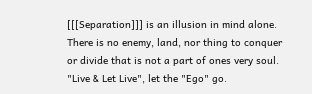[[[Separation]]] is an illusion in mind alone.
There is no enemy, land, nor thing to conquer or divide that is not a part of ones very soul.
"Live & Let Live", let the "Ego" go.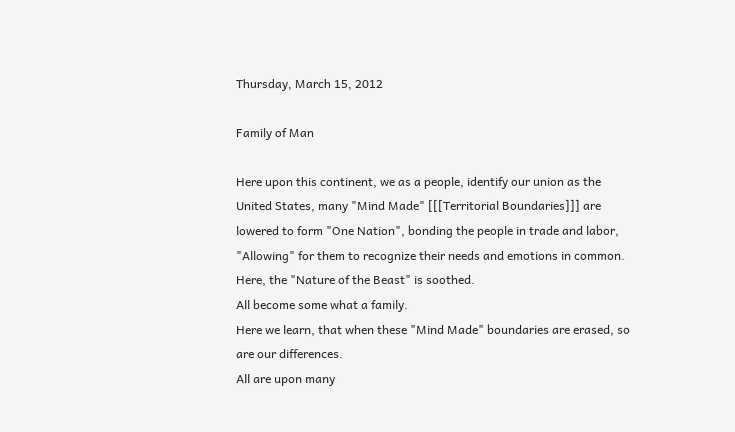Thursday, March 15, 2012

Family of Man

Here upon this continent, we as a people, identify our union as the United States, many "Mind Made" [[[Territorial Boundaries]]] are lowered to form "One Nation", bonding the people in trade and labor, "Allowing" for them to recognize their needs and emotions in common.
Here, the "Nature of the Beast" is soothed.
All become some what a family.
Here we learn, that when these "Mind Made" boundaries are erased, so are our differences.
All are upon many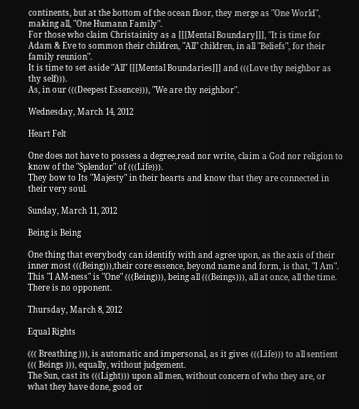continents, but at the bottom of the ocean floor, they merge as "One World", making all, "One Humann Family".
For those who claim Christainity as a [[[Mental Boundary]]], "It is time for Adam & Eve to sommon their children, "All" children, in all "Beliefs", for their family reunion".
It is time to set aside "All" [[[Mental Boundaries]]] and (((Love thy neighbor as thy self))).
As, in our (((Deepest Essence))), "We are thy neighbor".

Wednesday, March 14, 2012

Heart Felt

One does not have to possess a degree,read nor write, claim a God nor religion to know of the "Splendor" of (((Life))).
They bow to Its "Majesty" in their hearts and know that they are connected in their very soul.

Sunday, March 11, 2012

Being is Being

One thing that everybody can identify with and agree upon, as the axis of their inner most (((Being))),their core essence, beyond name and form, is that, "I Am".
This "I AM-ness" is "One" (((Being))), being all (((Beings))), all at once, all the time.
There is no opponent.

Thursday, March 8, 2012

Equal Rights

((( Breathing ))), is automatic and impersonal, as it gives (((Life))) to all sentient ((( Beings ))), equally, without judgement.
The Sun, cast its (((Light))) upon all men, without concern of who they are, or what they have done, good or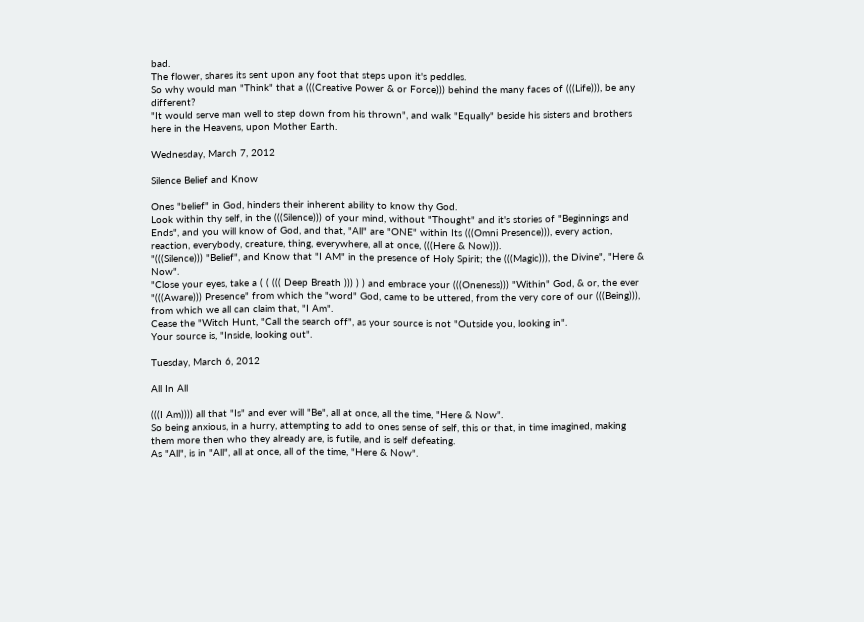bad.
The flower, shares its sent upon any foot that steps upon it's peddles.
So why would man "Think" that a (((Creative Power & or Force))) behind the many faces of (((Life))), be any different?
"It would serve man well to step down from his thrown", and walk "Equally" beside his sisters and brothers here in the Heavens, upon Mother Earth.

Wednesday, March 7, 2012

Silence Belief and Know

Ones "belief" in God, hinders their inherent ability to know thy God.
Look within thy self, in the (((Silence))) of your mind, without "Thought" and it's stories of "Beginnings and Ends", and you will know of God, and that, "All" are "ONE" within Its (((Omni Presence))), every action, reaction, everybody, creature, thing, everywhere, all at once, (((Here & Now))).
"(((Silence))) "Belief", and Know that "I AM" in the presence of Holy Spirit; the (((Magic))), the Divine", "Here & Now".
"Close your eyes, take a ( ( ((( Deep Breath ))) ) ) and embrace your (((Oneness))) "Within" God, & or, the ever "(((Aware))) Presence" from which the "word" God, came to be uttered, from the very core of our (((Being))), from which we all can claim that, "I Am".
Cease the "Witch Hunt, "Call the search off", as your source is not "Outside you, looking in".
Your source is, "Inside, looking out".

Tuesday, March 6, 2012

All In All

(((I Am)))) all that "Is" and ever will "Be", all at once, all the time, "Here & Now".
So being anxious, in a hurry, attempting to add to ones sense of self, this or that, in time imagined, making them more then who they already are, is futile, and is self defeating.
As "All", is in "All", all at once, all of the time, "Here & Now".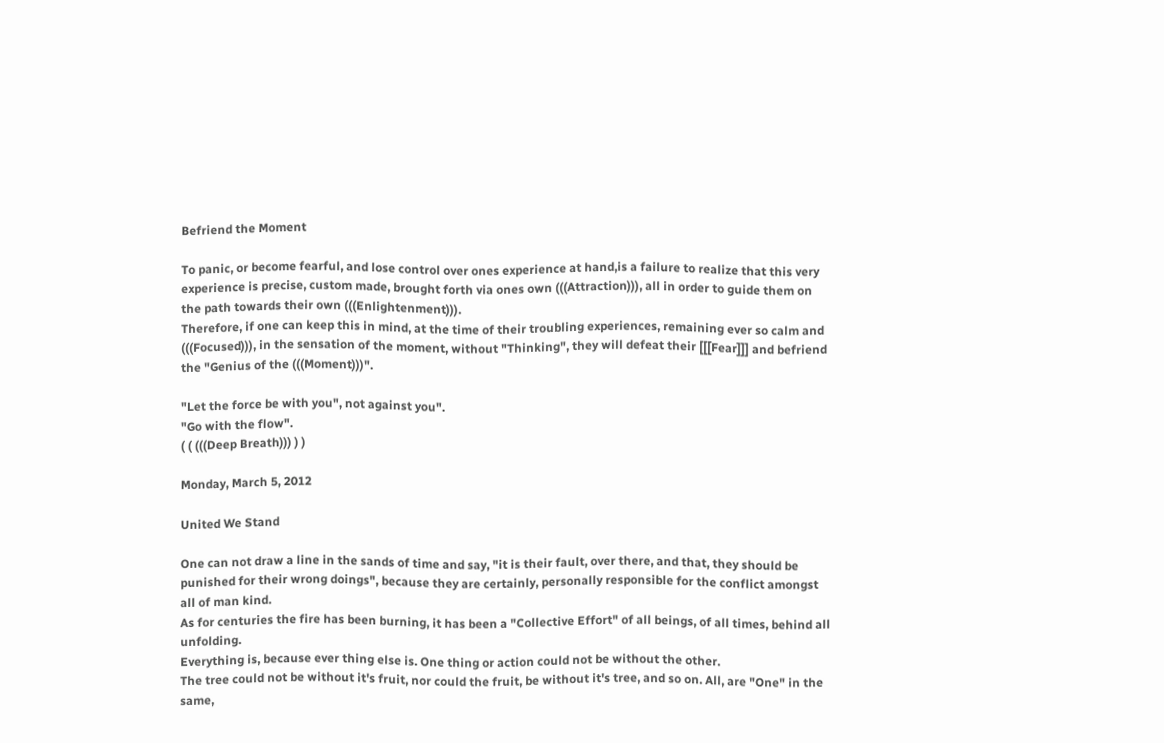Befriend the Moment

To panic, or become fearful, and lose control over ones experience at hand,is a failure to realize that this very experience is precise, custom made, brought forth via ones own (((Attraction))), all in order to guide them on the path towards their own (((Enlightenment))).
Therefore, if one can keep this in mind, at the time of their troubling experiences, remaining ever so calm and (((Focused))), in the sensation of the moment, without "Thinking", they will defeat their [[[Fear]]] and befriend the "Genius of the (((Moment)))".

"Let the force be with you", not against you".
"Go with the flow".
( ( (((Deep Breath))) ) )

Monday, March 5, 2012

United We Stand

One can not draw a line in the sands of time and say, "it is their fault, over there, and that, they should be punished for their wrong doings", because they are certainly, personally responsible for the conflict amongst all of man kind.
As for centuries the fire has been burning, it has been a "Collective Effort" of all beings, of all times, behind all unfolding.
Everything is, because ever thing else is. One thing or action could not be without the other.
The tree could not be without it's fruit, nor could the fruit, be without it's tree, and so on. All, are "One" in the same,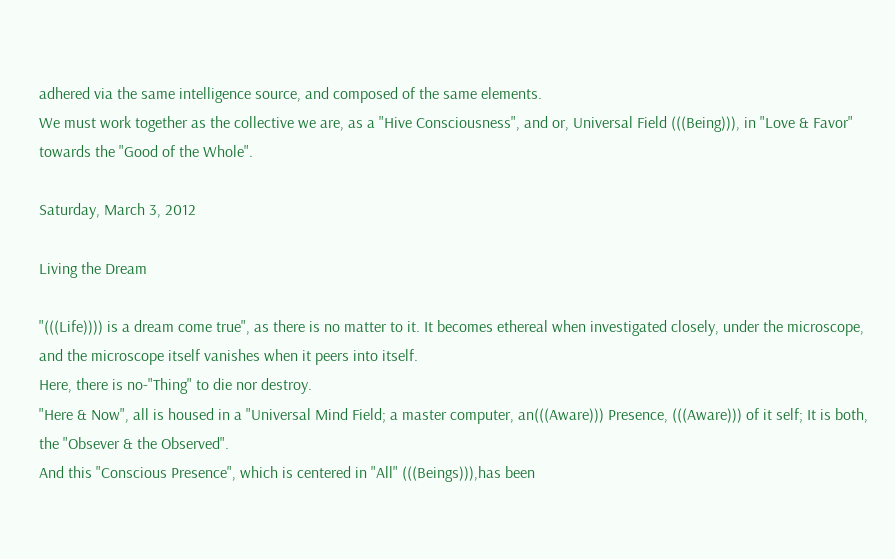adhered via the same intelligence source, and composed of the same elements.
We must work together as the collective we are, as a "Hive Consciousness", and or, Universal Field (((Being))), in "Love & Favor" towards the "Good of the Whole".

Saturday, March 3, 2012

Living the Dream

"(((Life)))) is a dream come true", as there is no matter to it. It becomes ethereal when investigated closely, under the microscope, and the microscope itself vanishes when it peers into itself.
Here, there is no-"Thing" to die nor destroy.
"Here & Now", all is housed in a "Universal Mind Field; a master computer, an(((Aware))) Presence, (((Aware))) of it self; It is both, the "Obsever & the Observed".
And this "Conscious Presence", which is centered in "All" (((Beings))),has been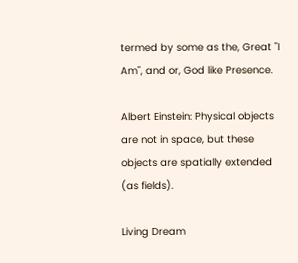termed by some as the, Great "I Am", and or, God like Presence.

Albert Einstein: Physical objects are not in space, but these objects are spatially extended (as fields).

Living Dream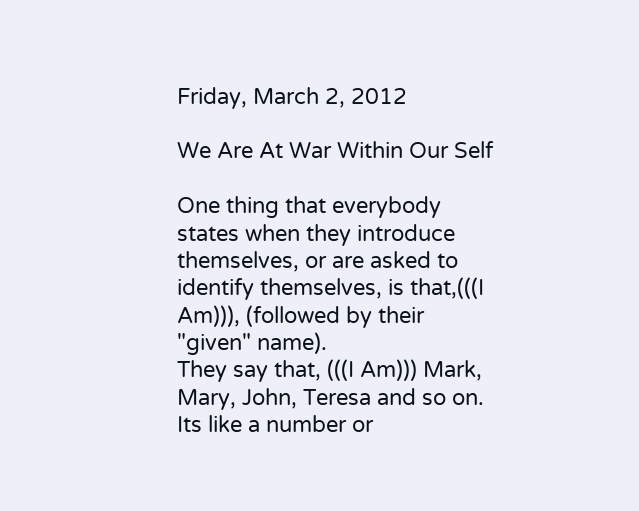Friday, March 2, 2012

We Are At War Within Our Self

One thing that everybody states when they introduce themselves, or are asked to identify themselves, is that,(((I Am))), (followed by their "given" name).
They say that, (((I Am))) Mark, Mary, John, Teresa and so on.
Its like a number or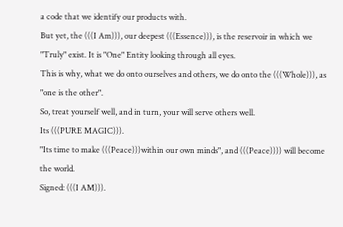a code that we identify our products with.
But yet, the (((I Am))), our deepest (((Essence))), is the reservoir in which we "Truly" exist. It is "One" Entity looking through all eyes.
This is why, what we do onto ourselves and others, we do onto the (((Whole))), as "one is the other".
So, treat yourself well, and in turn, your will serve others well.
Its (((PURE MAGIC))).
"Its time to make (((Peace)))within our own minds", and (((Peace)))) will become the world.
Signed: (((I AM))).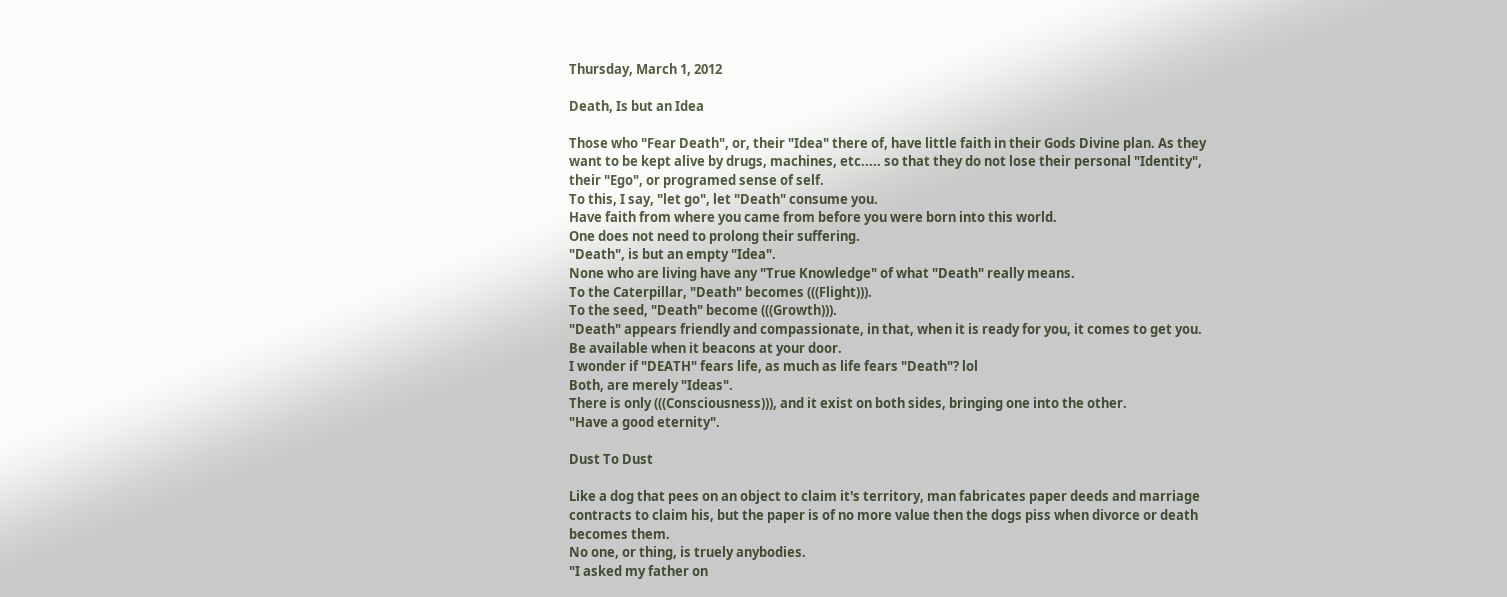Thursday, March 1, 2012

Death, Is but an Idea

Those who "Fear Death", or, their "Idea" there of, have little faith in their Gods Divine plan. As they want to be kept alive by drugs, machines, etc..... so that they do not lose their personal "Identity", their "Ego", or programed sense of self.
To this, I say, "let go", let "Death" consume you.
Have faith from where you came from before you were born into this world.
One does not need to prolong their suffering.
"Death", is but an empty "Idea".
None who are living have any "True Knowledge" of what "Death" really means.
To the Caterpillar, "Death" becomes (((Flight))).
To the seed, "Death" become (((Growth))).
"Death" appears friendly and compassionate, in that, when it is ready for you, it comes to get you. Be available when it beacons at your door.
I wonder if "DEATH" fears life, as much as life fears "Death"? lol
Both, are merely "Ideas".
There is only (((Consciousness))), and it exist on both sides, bringing one into the other.
"Have a good eternity".

Dust To Dust

Like a dog that pees on an object to claim it's territory, man fabricates paper deeds and marriage contracts to claim his, but the paper is of no more value then the dogs piss when divorce or death becomes them.
No one, or thing, is truely anybodies.
"I asked my father on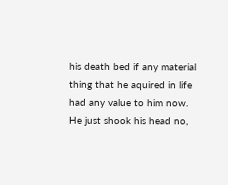his death bed if any material thing that he aquired in life had any value to him now. He just shook his head no,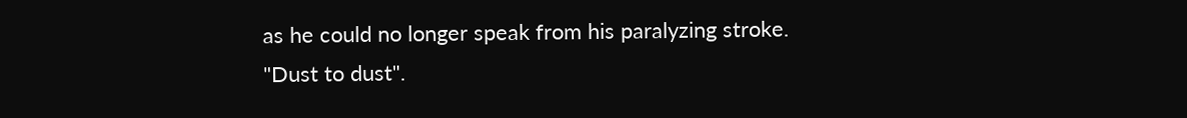as he could no longer speak from his paralyzing stroke.
"Dust to dust".